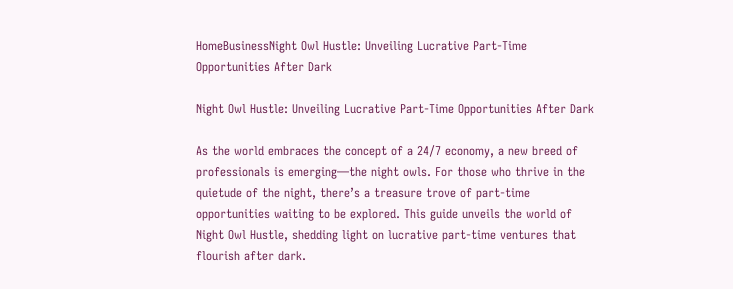HomeBusinessNight Owl Hustle: Unveiling Lucrative Part-Time Opportunities After Dark

Night Owl Hustle: Unveiling Lucrative Part-Time Opportunities After Dark

As the world embraces the concept of a 24/7 economy, a new breed of professionals is emerging—the night owls. For those who thrive in the quietude of the night, there’s a treasure trove of part-time opportunities waiting to be explored. This guide unveils the world of Night Owl Hustle, shedding light on lucrative part-time ventures that flourish after dark.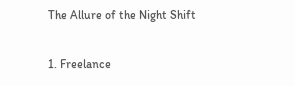The Allure of the Night Shift

1. Freelance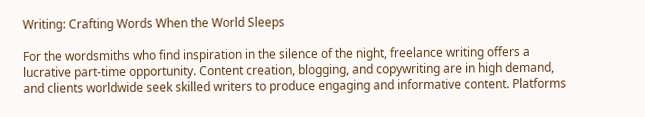Writing: Crafting Words When the World Sleeps

For the wordsmiths who find inspiration in the silence of the night, freelance writing offers a lucrative part-time opportunity. Content creation, blogging, and copywriting are in high demand, and clients worldwide seek skilled writers to produce engaging and informative content. Platforms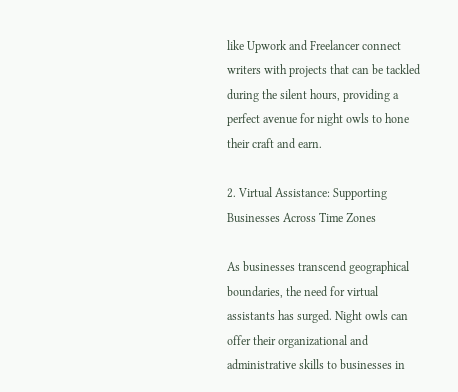like Upwork and Freelancer connect writers with projects that can be tackled during the silent hours, providing a perfect avenue for night owls to hone their craft and earn.

2. Virtual Assistance: Supporting Businesses Across Time Zones

As businesses transcend geographical boundaries, the need for virtual assistants has surged. Night owls can offer their organizational and administrative skills to businesses in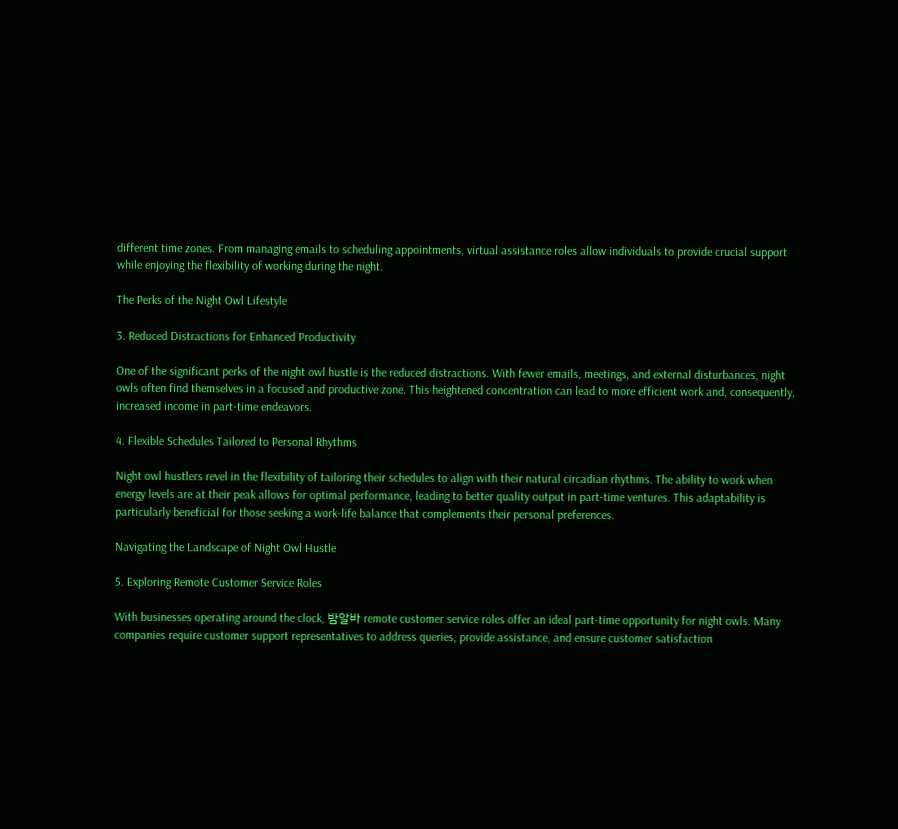different time zones. From managing emails to scheduling appointments, virtual assistance roles allow individuals to provide crucial support while enjoying the flexibility of working during the night.

The Perks of the Night Owl Lifestyle

3. Reduced Distractions for Enhanced Productivity

One of the significant perks of the night owl hustle is the reduced distractions. With fewer emails, meetings, and external disturbances, night owls often find themselves in a focused and productive zone. This heightened concentration can lead to more efficient work and, consequently, increased income in part-time endeavors.

4. Flexible Schedules Tailored to Personal Rhythms

Night owl hustlers revel in the flexibility of tailoring their schedules to align with their natural circadian rhythms. The ability to work when energy levels are at their peak allows for optimal performance, leading to better quality output in part-time ventures. This adaptability is particularly beneficial for those seeking a work-life balance that complements their personal preferences.

Navigating the Landscape of Night Owl Hustle

5. Exploring Remote Customer Service Roles

With businesses operating around the clock, 밤알바 remote customer service roles offer an ideal part-time opportunity for night owls. Many companies require customer support representatives to address queries, provide assistance, and ensure customer satisfaction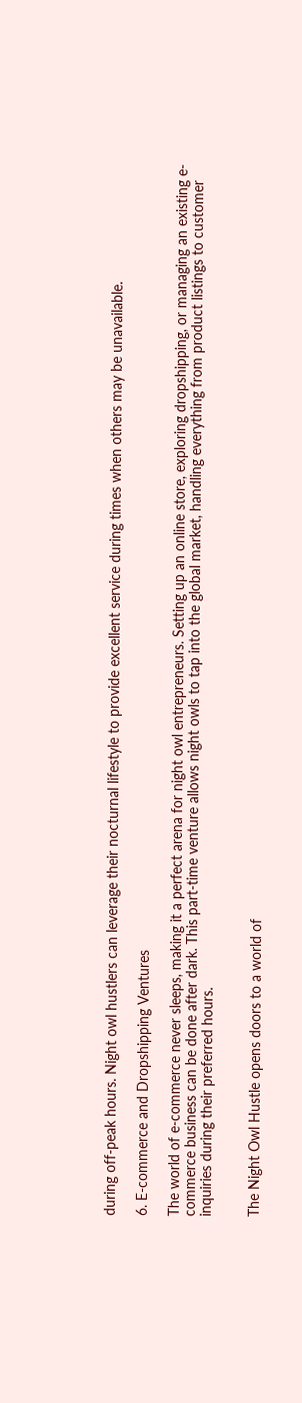during off-peak hours. Night owl hustlers can leverage their nocturnal lifestyle to provide excellent service during times when others may be unavailable.

6. E-commerce and Dropshipping Ventures

The world of e-commerce never sleeps, making it a perfect arena for night owl entrepreneurs. Setting up an online store, exploring dropshipping, or managing an existing e-commerce business can be done after dark. This part-time venture allows night owls to tap into the global market, handling everything from product listings to customer inquiries during their preferred hours.


The Night Owl Hustle opens doors to a world of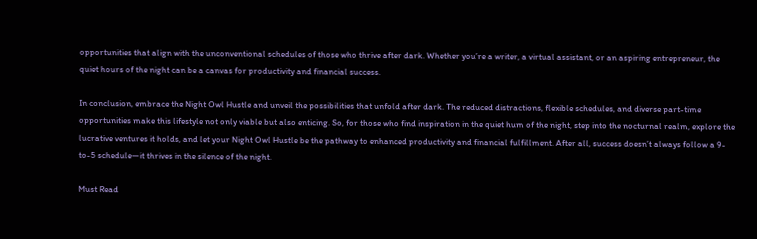opportunities that align with the unconventional schedules of those who thrive after dark. Whether you’re a writer, a virtual assistant, or an aspiring entrepreneur, the quiet hours of the night can be a canvas for productivity and financial success.

In conclusion, embrace the Night Owl Hustle and unveil the possibilities that unfold after dark. The reduced distractions, flexible schedules, and diverse part-time opportunities make this lifestyle not only viable but also enticing. So, for those who find inspiration in the quiet hum of the night, step into the nocturnal realm, explore the lucrative ventures it holds, and let your Night Owl Hustle be the pathway to enhanced productivity and financial fulfillment. After all, success doesn’t always follow a 9-to-5 schedule—it thrives in the silence of the night.

Must Read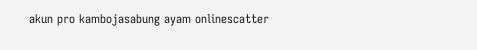akun pro kambojasabung ayam onlinescatter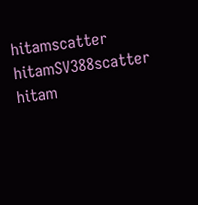hitamscatter hitamSV388scatter hitam